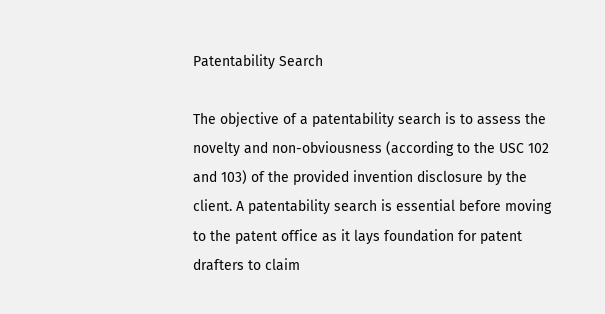Patentability Search

The objective of a patentability search is to assess the novelty and non-obviousness (according to the USC 102 and 103) of the provided invention disclosure by the client. A patentability search is essential before moving to the patent office as it lays foundation for patent drafters to claim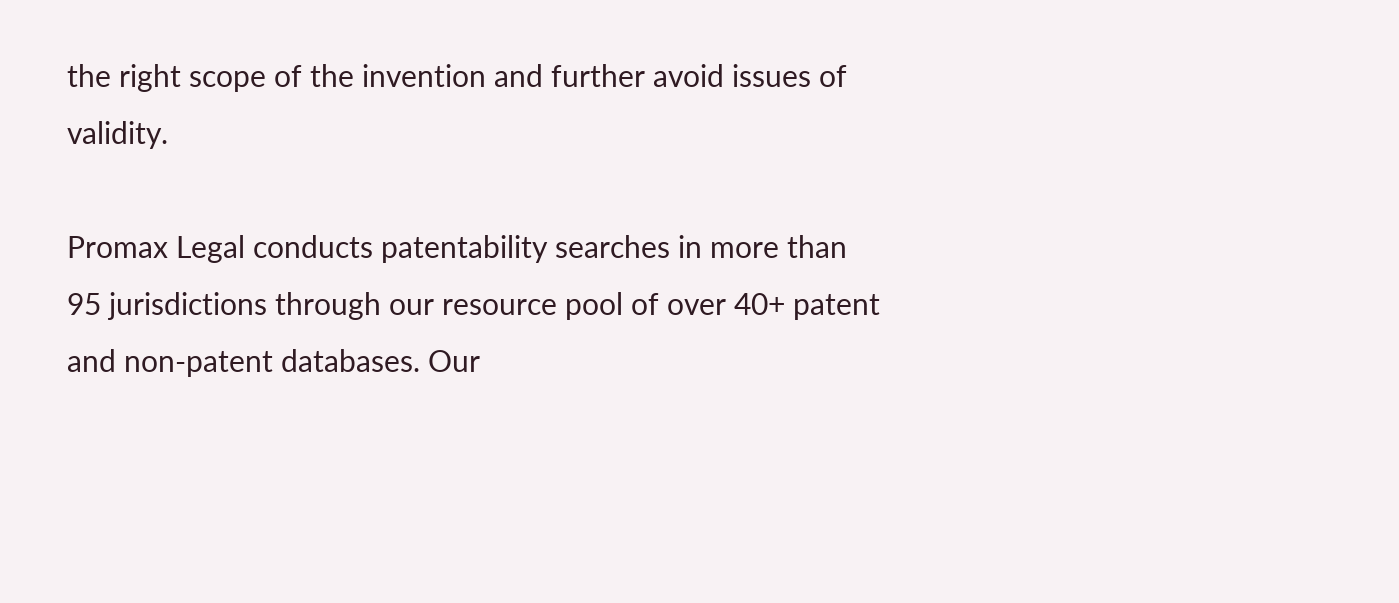the right scope of the invention and further avoid issues of validity.

Promax Legal conducts patentability searches in more than 95 jurisdictions through our resource pool of over 40+ patent and non-patent databases. Our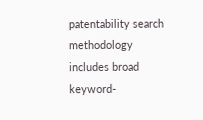patentability search methodology includes broad keyword-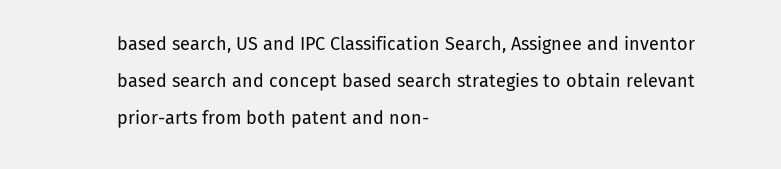based search, US and IPC Classification Search, Assignee and inventor based search and concept based search strategies to obtain relevant prior-arts from both patent and non-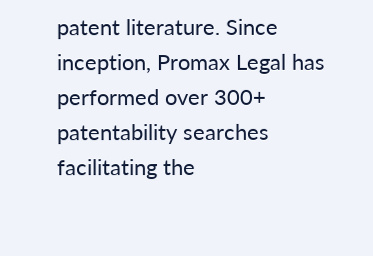patent literature. Since inception, Promax Legal has performed over 300+ patentability searches facilitating the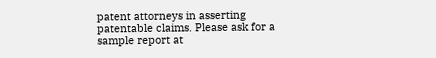patent attorneys in asserting patentable claims. Please ask for a sample report at